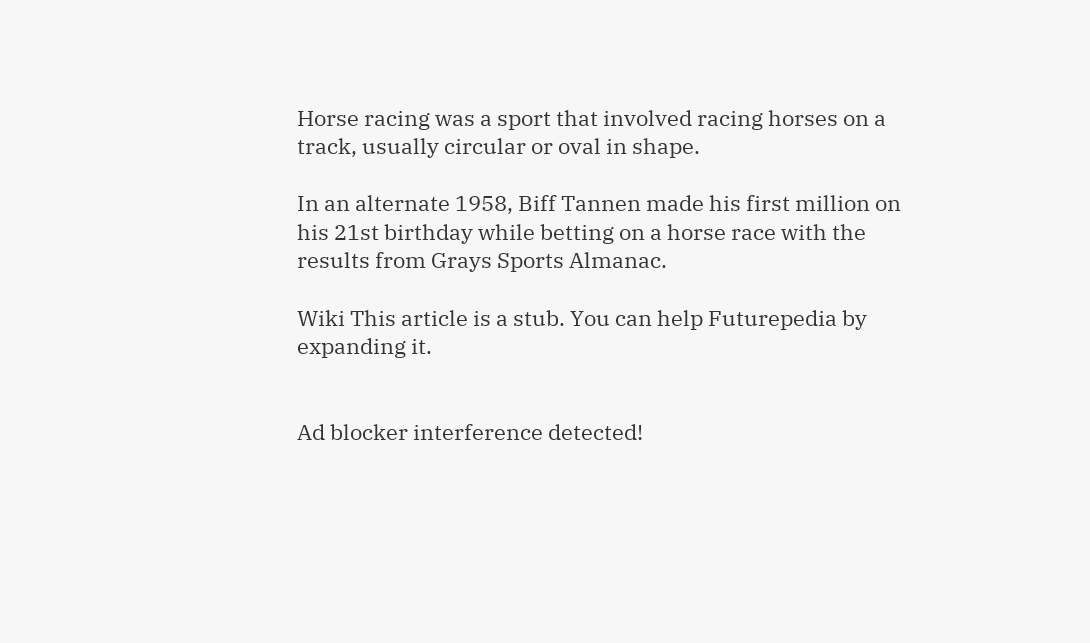Horse racing was a sport that involved racing horses on a track, usually circular or oval in shape.

In an alternate 1958, Biff Tannen made his first million on his 21st birthday while betting on a horse race with the results from Grays Sports Almanac.

Wiki This article is a stub. You can help Futurepedia by expanding it.


Ad blocker interference detected!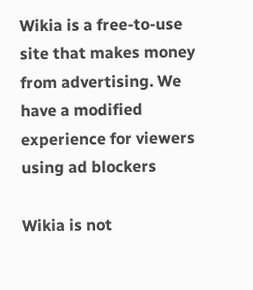Wikia is a free-to-use site that makes money from advertising. We have a modified experience for viewers using ad blockers

Wikia is not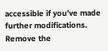accessible if you’ve made further modifications. Remove the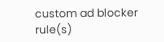custom ad blocker rule(s)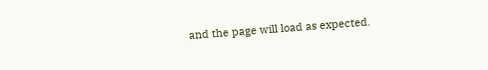and the page will load as expected.